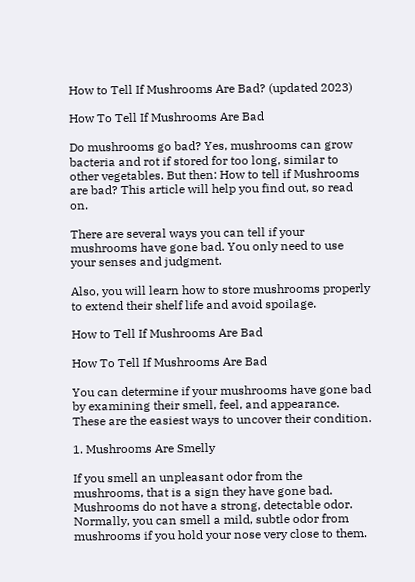How to Tell If Mushrooms Are Bad? (updated 2023)

How To Tell If Mushrooms Are Bad

Do mushrooms go bad? Yes, mushrooms can grow bacteria and rot if stored for too long, similar to other vegetables. But then: How to tell if Mushrooms are bad? This article will help you find out, so read on.

There are several ways you can tell if your mushrooms have gone bad. You only need to use your senses and judgment.

Also, you will learn how to store mushrooms properly to extend their shelf life and avoid spoilage.

How to Tell If Mushrooms Are Bad

How To Tell If Mushrooms Are Bad

You can determine if your mushrooms have gone bad by examining their smell, feel, and appearance. These are the easiest ways to uncover their condition.

1. Mushrooms Are Smelly

If you smell an unpleasant odor from the mushrooms, that is a sign they have gone bad. Mushrooms do not have a strong, detectable odor. Normally, you can smell a mild, subtle odor from mushrooms if you hold your nose very close to them.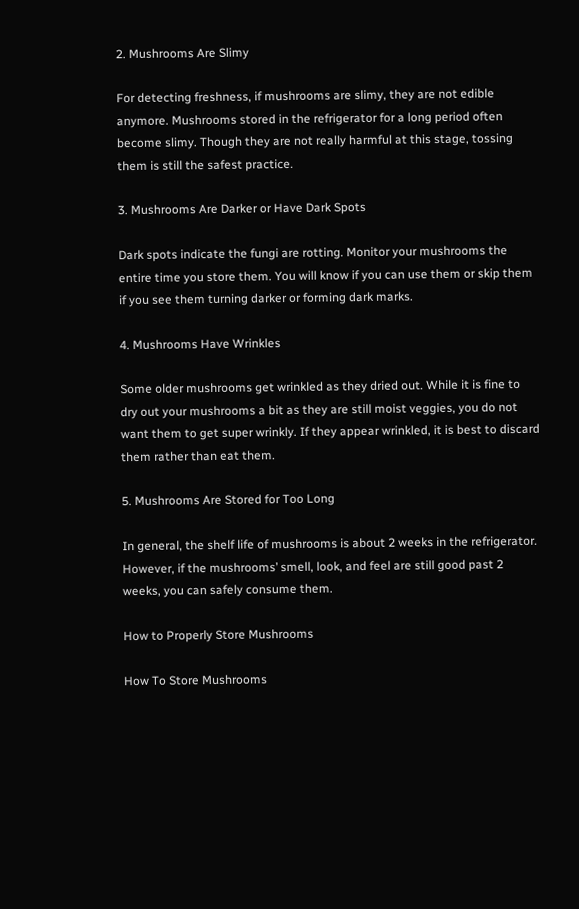2. Mushrooms Are Slimy

For detecting freshness, if mushrooms are slimy, they are not edible anymore. Mushrooms stored in the refrigerator for a long period often become slimy. Though they are not really harmful at this stage, tossing them is still the safest practice.

3. Mushrooms Are Darker or Have Dark Spots

Dark spots indicate the fungi are rotting. Monitor your mushrooms the entire time you store them. You will know if you can use them or skip them if you see them turning darker or forming dark marks.

4. Mushrooms Have Wrinkles

Some older mushrooms get wrinkled as they dried out. While it is fine to dry out your mushrooms a bit as they are still moist veggies, you do not want them to get super wrinkly. If they appear wrinkled, it is best to discard them rather than eat them.

5. Mushrooms Are Stored for Too Long

In general, the shelf life of mushrooms is about 2 weeks in the refrigerator. However, if the mushrooms’ smell, look, and feel are still good past 2 weeks, you can safely consume them.

How to Properly Store Mushrooms

How To Store Mushrooms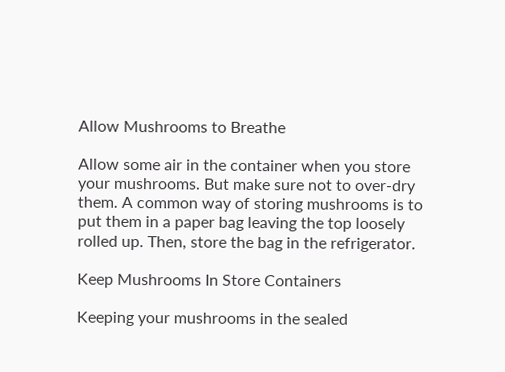Allow Mushrooms to Breathe

Allow some air in the container when you store your mushrooms. But make sure not to over-dry them. A common way of storing mushrooms is to put them in a paper bag leaving the top loosely rolled up. Then, store the bag in the refrigerator.

Keep Mushrooms In Store Containers

Keeping your mushrooms in the sealed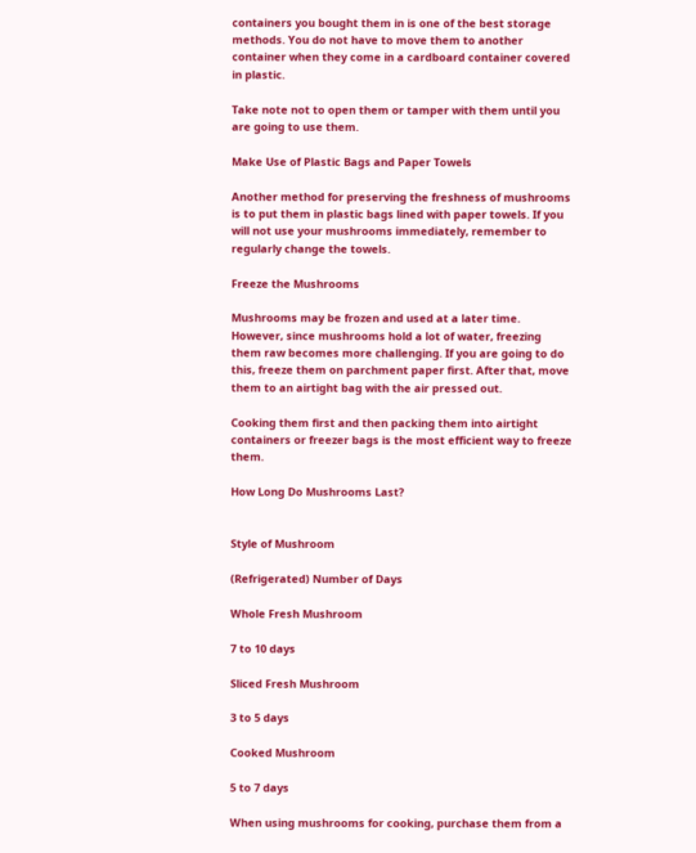containers you bought them in is one of the best storage methods. You do not have to move them to another container when they come in a cardboard container covered in plastic.

Take note not to open them or tamper with them until you are going to use them.

Make Use of Plastic Bags and Paper Towels

Another method for preserving the freshness of mushrooms is to put them in plastic bags lined with paper towels. If you will not use your mushrooms immediately, remember to regularly change the towels.

Freeze the Mushrooms

Mushrooms may be frozen and used at a later time. However, since mushrooms hold a lot of water, freezing them raw becomes more challenging. If you are going to do this, freeze them on parchment paper first. After that, move them to an airtight bag with the air pressed out.

Cooking them first and then packing them into airtight containers or freezer bags is the most efficient way to freeze them.

How Long Do Mushrooms Last?


Style of Mushroom

(Refrigerated) Number of Days

Whole Fresh Mushroom

7 to 10 days

Sliced Fresh Mushroom

3 to 5 days

Cooked Mushroom

5 to 7 days

When using mushrooms for cooking, purchase them from a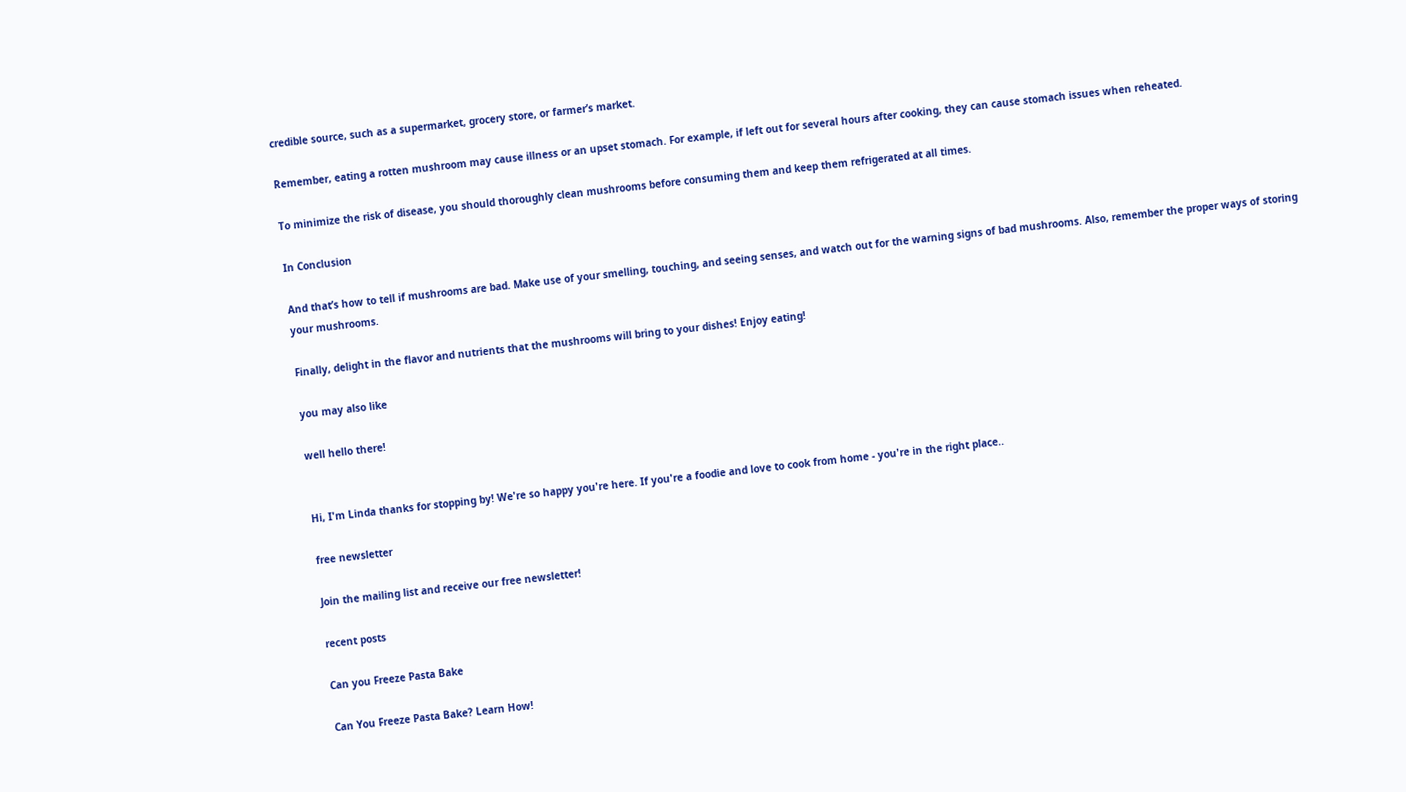credible source, such as a supermarket, grocery store, or farmer’s market.

Remember, eating a rotten mushroom may cause illness or an upset stomach. For example, if left out for several hours after cooking, they can cause stomach issues when reheated.

To minimize the risk of disease, you should thoroughly clean mushrooms before consuming them and keep them refrigerated at all times.

In Conclusion

And that’s how to tell if mushrooms are bad. Make use of your smelling, touching, and seeing senses, and watch out for the warning signs of bad mushrooms. Also, remember the proper ways of storing your mushrooms.

Finally, delight in the flavor and nutrients that the mushrooms will bring to your dishes! Enjoy eating!

you may also like

well hello there!


Hi, I'm Linda thanks for stopping by! We're so happy you're here. If you're a foodie and love to cook from home - you're in the right place..

free newsletter

Join the mailing list and receive our free newsletter!

recent posts

Can you Freeze Pasta Bake

Can You Freeze Pasta Bake? Learn How!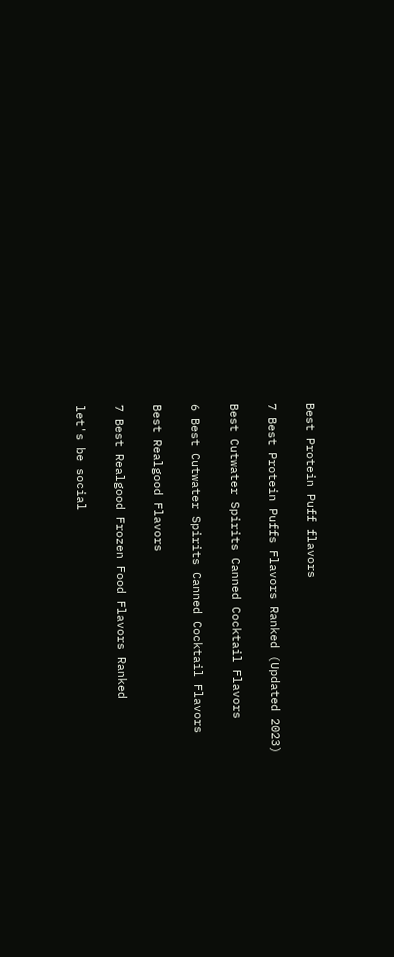Best Protein Puff flavors

7 Best Protein Puffs Flavors Ranked (Updated 2023)

Best Cutwater Spirits Canned Cocktail Flavors

6 Best Cutwater Spirits Canned Cocktail Flavors

Best Realgood Flavors

7 Best Realgood Frozen Food Flavors Ranked

let's be social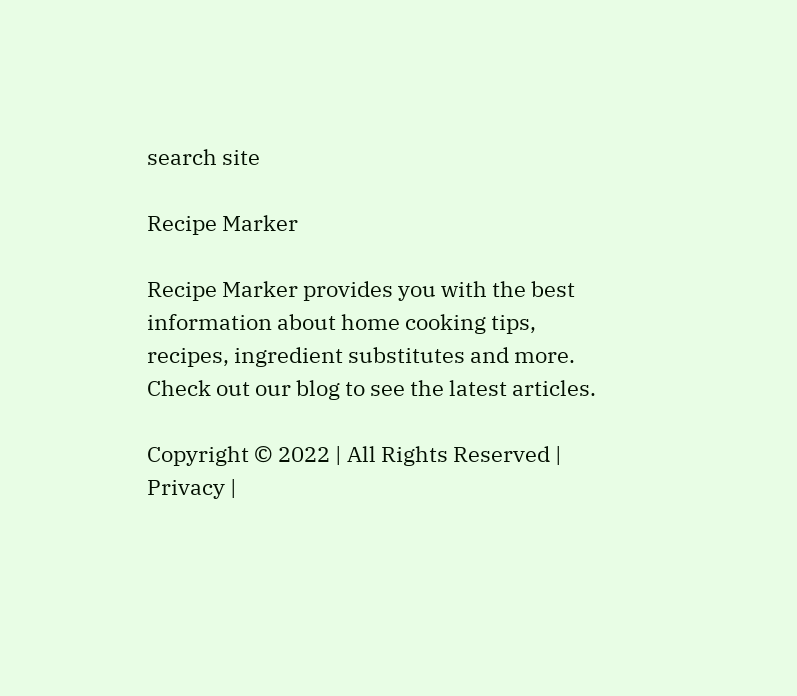search site

Recipe Marker

Recipe Marker provides you with the best information about home cooking tips, recipes, ingredient substitutes and more. Check out our blog to see the latest articles.

Copyright © 2022 | All Rights Reserved | Privacy |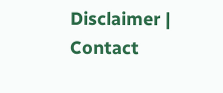Disclaimer | Contact